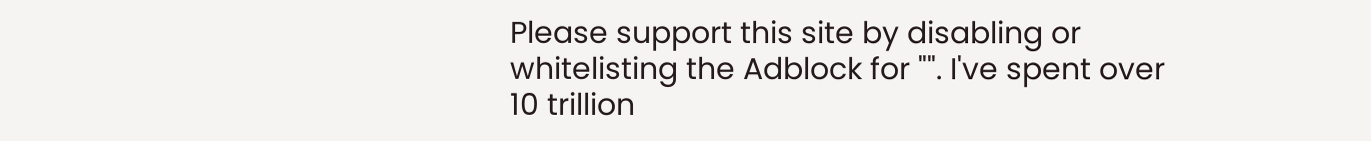Please support this site by disabling or whitelisting the Adblock for "". I've spent over 10 trillion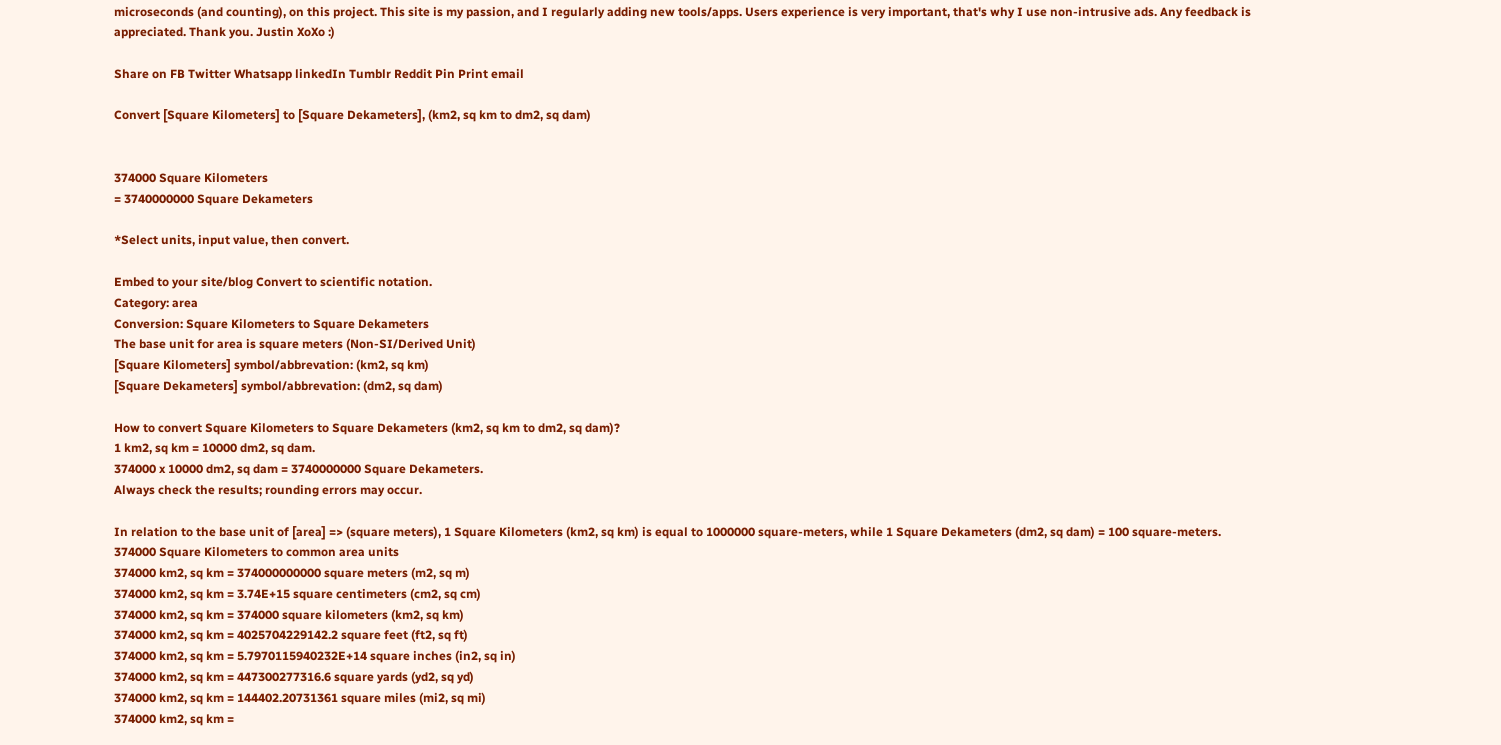microseconds (and counting), on this project. This site is my passion, and I regularly adding new tools/apps. Users experience is very important, that's why I use non-intrusive ads. Any feedback is appreciated. Thank you. Justin XoXo :)

Share on FB Twitter Whatsapp linkedIn Tumblr Reddit Pin Print email

Convert [Square Kilometers] to [Square Dekameters], (km2, sq km to dm2, sq dam)


374000 Square Kilometers
= 3740000000 Square Dekameters

*Select units, input value, then convert.

Embed to your site/blog Convert to scientific notation.
Category: area
Conversion: Square Kilometers to Square Dekameters
The base unit for area is square meters (Non-SI/Derived Unit)
[Square Kilometers] symbol/abbrevation: (km2, sq km)
[Square Dekameters] symbol/abbrevation: (dm2, sq dam)

How to convert Square Kilometers to Square Dekameters (km2, sq km to dm2, sq dam)?
1 km2, sq km = 10000 dm2, sq dam.
374000 x 10000 dm2, sq dam = 3740000000 Square Dekameters.
Always check the results; rounding errors may occur.

In relation to the base unit of [area] => (square meters), 1 Square Kilometers (km2, sq km) is equal to 1000000 square-meters, while 1 Square Dekameters (dm2, sq dam) = 100 square-meters.
374000 Square Kilometers to common area units
374000 km2, sq km = 374000000000 square meters (m2, sq m)
374000 km2, sq km = 3.74E+15 square centimeters (cm2, sq cm)
374000 km2, sq km = 374000 square kilometers (km2, sq km)
374000 km2, sq km = 4025704229142.2 square feet (ft2, sq ft)
374000 km2, sq km = 5.7970115940232E+14 square inches (in2, sq in)
374000 km2, sq km = 447300277316.6 square yards (yd2, sq yd)
374000 km2, sq km = 144402.20731361 square miles (mi2, sq mi)
374000 km2, sq km =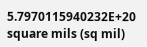5.7970115940232E+20 square mils (sq mil)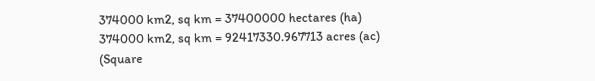374000 km2, sq km = 37400000 hectares (ha)
374000 km2, sq km = 92417330.967713 acres (ac)
(Square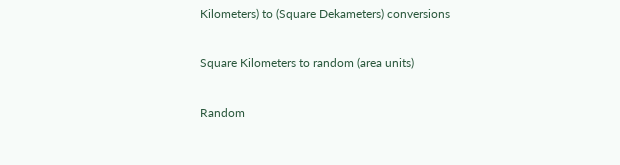Kilometers) to (Square Dekameters) conversions

Square Kilometers to random (area units)

Random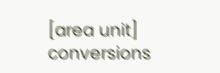[area unit] conversions